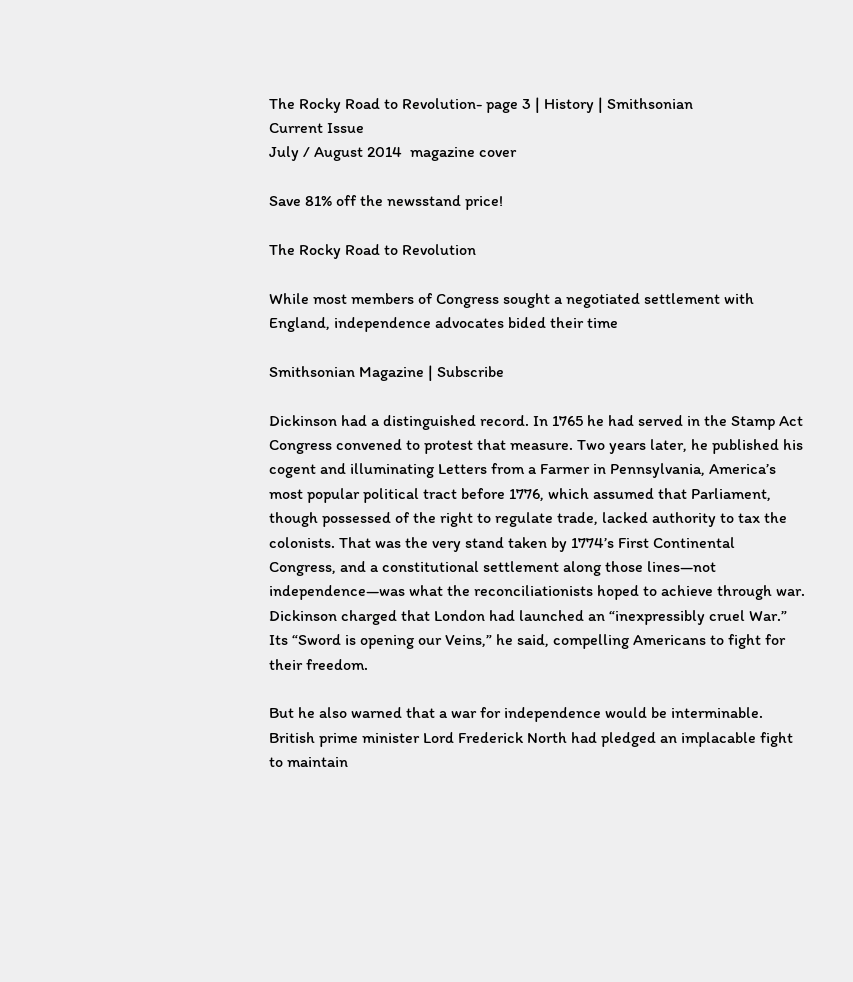The Rocky Road to Revolution- page 3 | History | Smithsonian
Current Issue
July / August 2014  magazine cover

Save 81% off the newsstand price!

The Rocky Road to Revolution

While most members of Congress sought a negotiated settlement with England, independence advocates bided their time

Smithsonian Magazine | Subscribe

Dickinson had a distinguished record. In 1765 he had served in the Stamp Act Congress convened to protest that measure. Two years later, he published his cogent and illuminating Letters from a Farmer in Pennsylvania, America’s most popular political tract before 1776, which assumed that Parliament, though possessed of the right to regulate trade, lacked authority to tax the colonists. That was the very stand taken by 1774’s First Continental Congress, and a constitutional settlement along those lines—not independence—was what the reconciliationists hoped to achieve through war. Dickinson charged that London had launched an “inexpressibly cruel War.” Its “Sword is opening our Veins,” he said, compelling Americans to fight for their freedom.

But he also warned that a war for independence would be interminable. British prime minister Lord Frederick North had pledged an implacable fight to maintain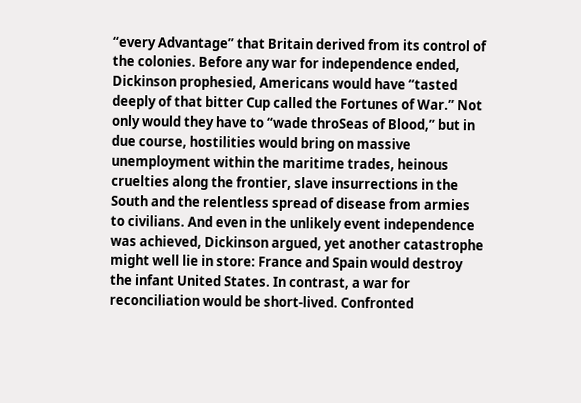“every Advantage” that Britain derived from its control of the colonies. Before any war for independence ended, Dickinson prophesied, Americans would have “tasted deeply of that bitter Cup called the Fortunes of War.” Not only would they have to “wade throSeas of Blood,” but in due course, hostilities would bring on massive unemployment within the maritime trades, heinous cruelties along the frontier, slave insurrections in the South and the relentless spread of disease from armies to civilians. And even in the unlikely event independence was achieved, Dickinson argued, yet another catastrophe might well lie in store: France and Spain would destroy the infant United States. In contrast, a war for reconciliation would be short-lived. Confronted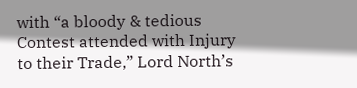with “a bloody & tedious Contest attended with Injury to their Trade,” Lord North’s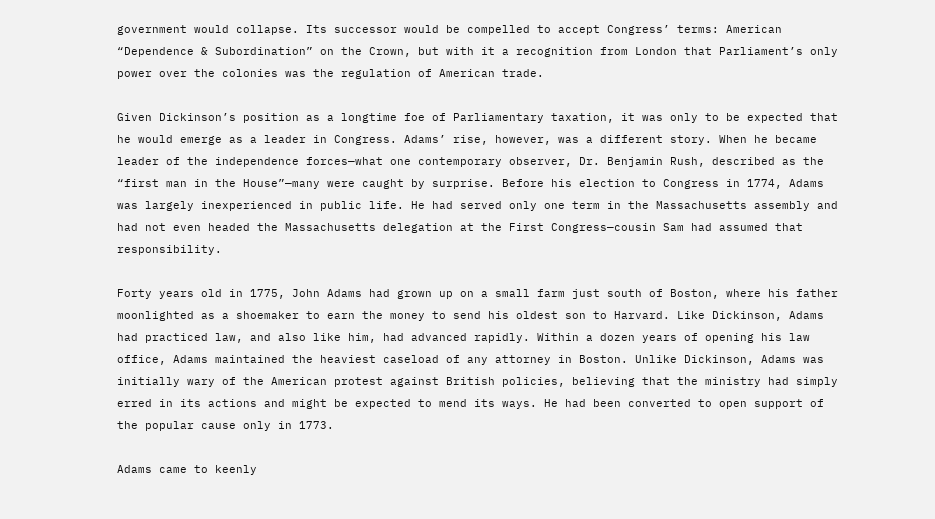government would collapse. Its successor would be compelled to accept Congress’ terms: American “Dependence & Subordination” on the Crown, but with it a recognition from London that Parliament’s only power over the colonies was the regulation of American trade.

Given Dickinson’s position as a longtime foe of Parliamentary taxation, it was only to be expected that he would emerge as a leader in Congress. Adams’ rise, however, was a different story. When he became leader of the independence forces—what one contemporary observer, Dr. Benjamin Rush, described as the “first man in the House”—many were caught by surprise. Before his election to Congress in 1774, Adams was largely inexperienced in public life. He had served only one term in the Massachusetts assembly and had not even headed the Massachusetts delegation at the First Congress—cousin Sam had assumed that responsibility.

Forty years old in 1775, John Adams had grown up on a small farm just south of Boston, where his father moonlighted as a shoemaker to earn the money to send his oldest son to Harvard. Like Dickinson, Adams had practiced law, and also like him, had advanced rapidly. Within a dozen years of opening his law office, Adams maintained the heaviest caseload of any attorney in Boston. Unlike Dickinson, Adams was initially wary of the American protest against British policies, believing that the ministry had simply erred in its actions and might be expected to mend its ways. He had been converted to open support of the popular cause only in 1773.

Adams came to keenly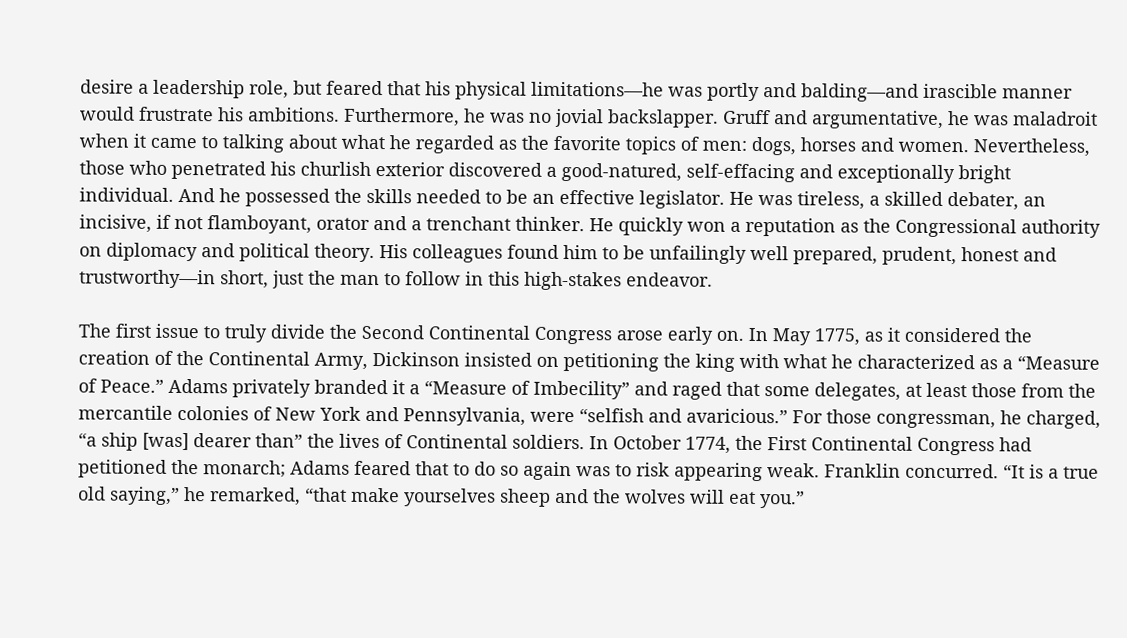desire a leadership role, but feared that his physical limitations—he was portly and balding—and irascible manner would frustrate his ambitions. Furthermore, he was no jovial backslapper. Gruff and argumentative, he was maladroit when it came to talking about what he regarded as the favorite topics of men: dogs, horses and women. Nevertheless, those who penetrated his churlish exterior discovered a good-natured, self-effacing and exceptionally bright individual. And he possessed the skills needed to be an effective legislator. He was tireless, a skilled debater, an incisive, if not flamboyant, orator and a trenchant thinker. He quickly won a reputation as the Congressional authority on diplomacy and political theory. His colleagues found him to be unfailingly well prepared, prudent, honest and trustworthy—in short, just the man to follow in this high-stakes endeavor.

The first issue to truly divide the Second Continental Congress arose early on. In May 1775, as it considered the creation of the Continental Army, Dickinson insisted on petitioning the king with what he characterized as a “Measure of Peace.” Adams privately branded it a “Measure of Imbecility” and raged that some delegates, at least those from the mercantile colonies of New York and Pennsylvania, were “selfish and avaricious.” For those congressman, he charged, “a ship [was] dearer than” the lives of Continental soldiers. In October 1774, the First Continental Congress had petitioned the monarch; Adams feared that to do so again was to risk appearing weak. Franklin concurred. “It is a true old saying,” he remarked, “that make yourselves sheep and the wolves will eat you.”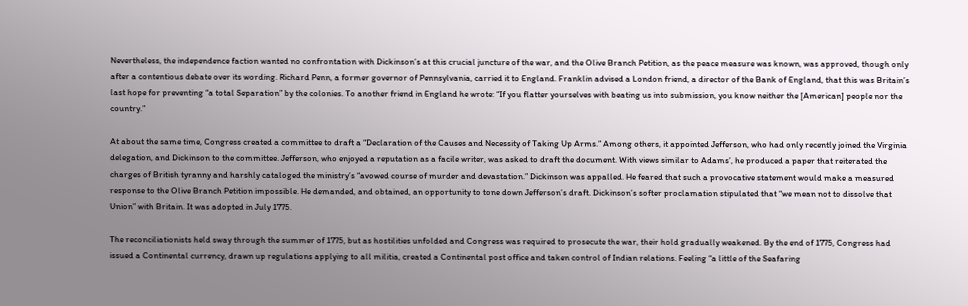Nevertheless, the independence faction wanted no confrontation with Dickinson’s at this crucial juncture of the war, and the Olive Branch Petition, as the peace measure was known, was approved, though only after a contentious debate over its wording. Richard Penn, a former governor of Pennsylvania, carried it to England. Franklin advised a London friend, a director of the Bank of England, that this was Britain’s last hope for preventing “a total Separation” by the colonies. To another friend in England he wrote: “If you flatter yourselves with beating us into submission, you know neither the [American] people nor the country.”

At about the same time, Congress created a committee to draft a “Declaration of the Causes and Necessity of Taking Up Arms.” Among others, it appointed Jefferson, who had only recently joined the Virginia delegation, and Dickinson to the committee. Jefferson, who enjoyed a reputation as a facile writer, was asked to draft the document. With views similar to Adams’, he produced a paper that reiterated the charges of British tyranny and harshly cataloged the ministry’s “avowed course of murder and devastation.” Dickinson was appalled. He feared that such a provocative statement would make a measured response to the Olive Branch Petition impossible. He demanded, and obtained, an opportunity to tone down Jefferson’s draft. Dickinson’s softer proclamation stipulated that “we mean not to dissolve that Union” with Britain. It was adopted in July 1775.

The reconciliationists held sway through the summer of 1775, but as hostilities unfolded and Congress was required to prosecute the war, their hold gradually weakened. By the end of 1775, Congress had issued a Continental currency, drawn up regulations applying to all militia, created a Continental post office and taken control of Indian relations. Feeling “a little of the Seafaring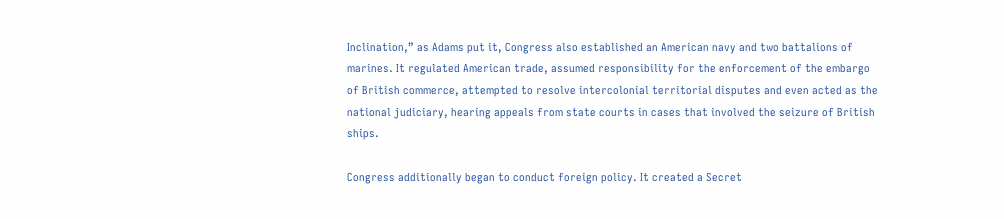Inclination,” as Adams put it, Congress also established an American navy and two battalions of marines. It regulated American trade, assumed responsibility for the enforcement of the embargo of British commerce, attempted to resolve intercolonial territorial disputes and even acted as the national judiciary, hearing appeals from state courts in cases that involved the seizure of British ships.

Congress additionally began to conduct foreign policy. It created a Secret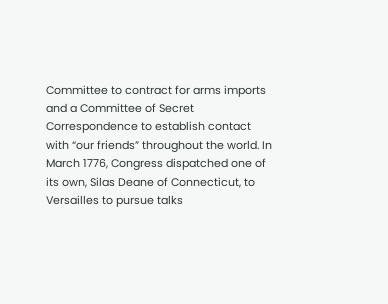Committee to contract for arms imports and a Committee of Secret Correspondence to establish contact with “our friends” throughout the world. In March 1776, Congress dispatched one of its own, Silas Deane of Connecticut, to Versailles to pursue talks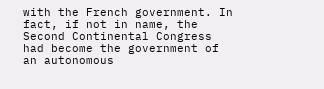with the French government. In fact, if not in name, the Second Continental Congress had become the government of an autonomous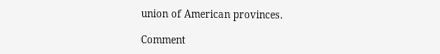union of American provinces.

Comment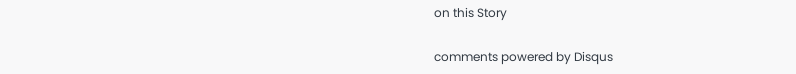on this Story

comments powered by Disqus